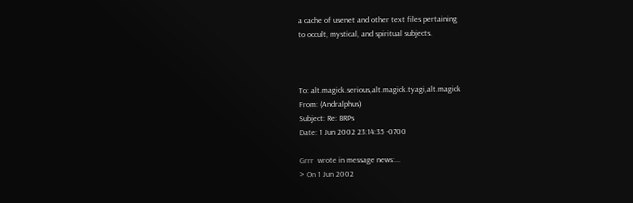a cache of usenet and other text files pertaining
to occult, mystical, and spiritual subjects.



To: alt.magick.serious,alt.magick.tyagi,alt.magick
From: (Andralphus)
Subject: Re: BRPs
Date: 1 Jun 2002 23:14:35 -0700

Grrr  wrote in message news:...
> On 1 Jun 2002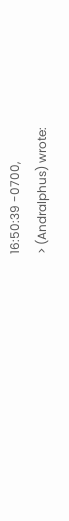16:50:39 -0700,
> (Andralphus) wrote: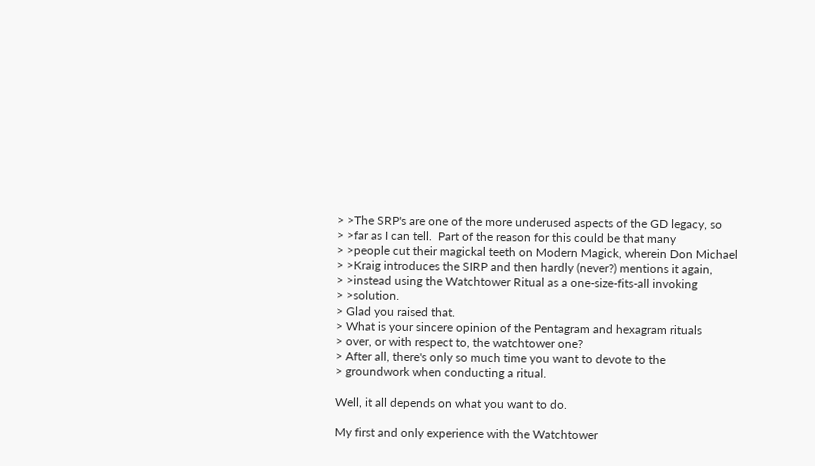> >The SRP's are one of the more underused aspects of the GD legacy, so
> >far as I can tell.  Part of the reason for this could be that many
> >people cut their magickal teeth on Modern Magick, wherein Don Michael
> >Kraig introduces the SIRP and then hardly (never?) mentions it again,
> >instead using the Watchtower Ritual as a one-size-fits-all invoking
> >solution.
> Glad you raised that.
> What is your sincere opinion of the Pentagram and hexagram rituals
> over, or with respect to, the watchtower one?
> After all, there's only so much time you want to devote to the
> groundwork when conducting a ritual.

Well, it all depends on what you want to do.

My first and only experience with the Watchtower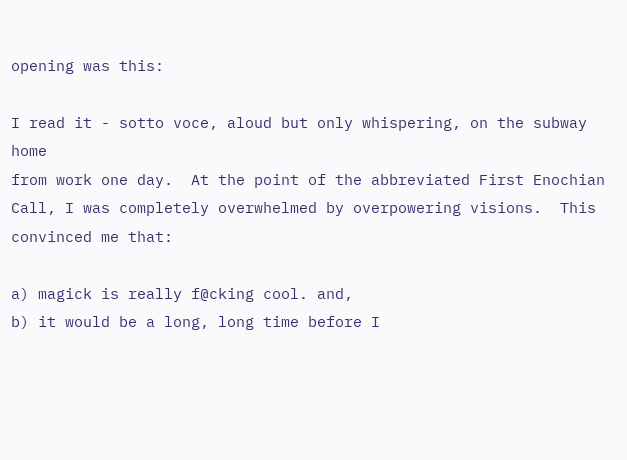opening was this:

I read it - sotto voce, aloud but only whispering, on the subway home
from work one day.  At the point of the abbreviated First Enochian
Call, I was completely overwhelmed by overpowering visions.  This
convinced me that:

a) magick is really f@cking cool. and,
b) it would be a long, long time before I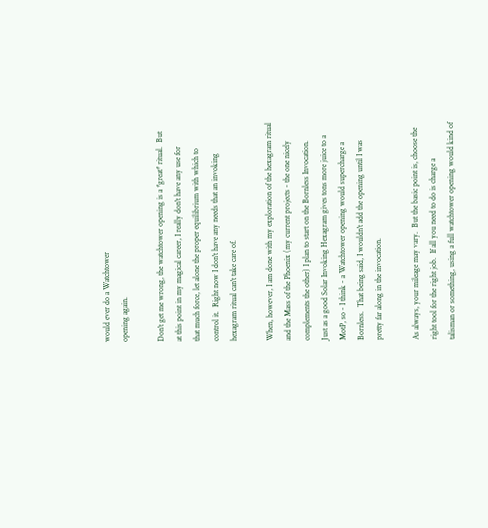would ever do a Watchtower
opening again.

Don't get me wrong, the watchtower opening is a *great* ritual.  But
at this point in my magical career, I really don't have any use for
that much force, let alone the proper equilibrium with which to
control it.  Right now I don't have any needs that an invoking
hexagram ritual can't take care of.

When, however, I am done with my exploration of the hexagram ritual
and the Mass of the Phoenix (my current projects - the one nicely
complements the other) I plan to start on the Bornless Invocation.
Just as a good Solar Invoking Hexagram gives tons more juice to a
MotP, so - I think - a Watchtower opening would supercharge a
Bornless.  That being said, I wouldn't add the opening until I was
pretty far along in the invocation.

As always, your mileage may vary.  But the basic point is, choose the
right tool for the right job.  If all you need to do is charge a
talisman or something, using a full watchtower opening would kind of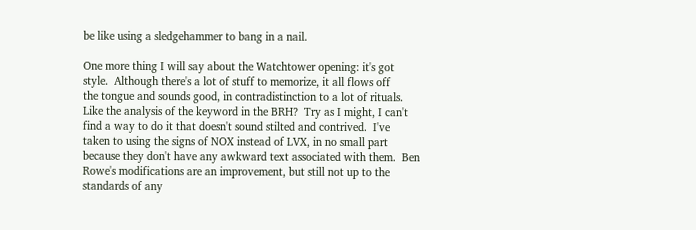be like using a sledgehammer to bang in a nail.

One more thing I will say about the Watchtower opening: it's got
style.  Although there's a lot of stuff to memorize, it all flows off
the tongue and sounds good, in contradistinction to a lot of rituals.
Like the analysis of the keyword in the BRH?  Try as I might, I can't
find a way to do it that doesn't sound stilted and contrived.  I've
taken to using the signs of NOX instead of LVX, in no small part
because they don't have any awkward text associated with them.  Ben
Rowe's modifications are an improvement, but still not up to the
standards of any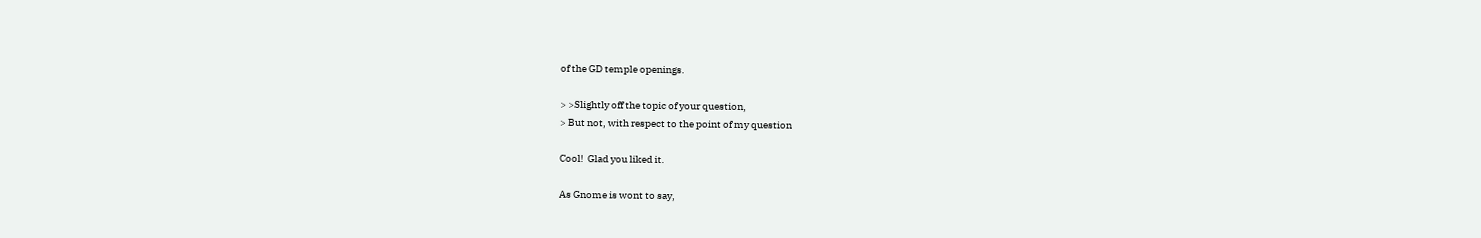of the GD temple openings.

> >Slightly off the topic of your question,
> But not, with respect to the point of my question

Cool!  Glad you liked it.

As Gnome is wont to say,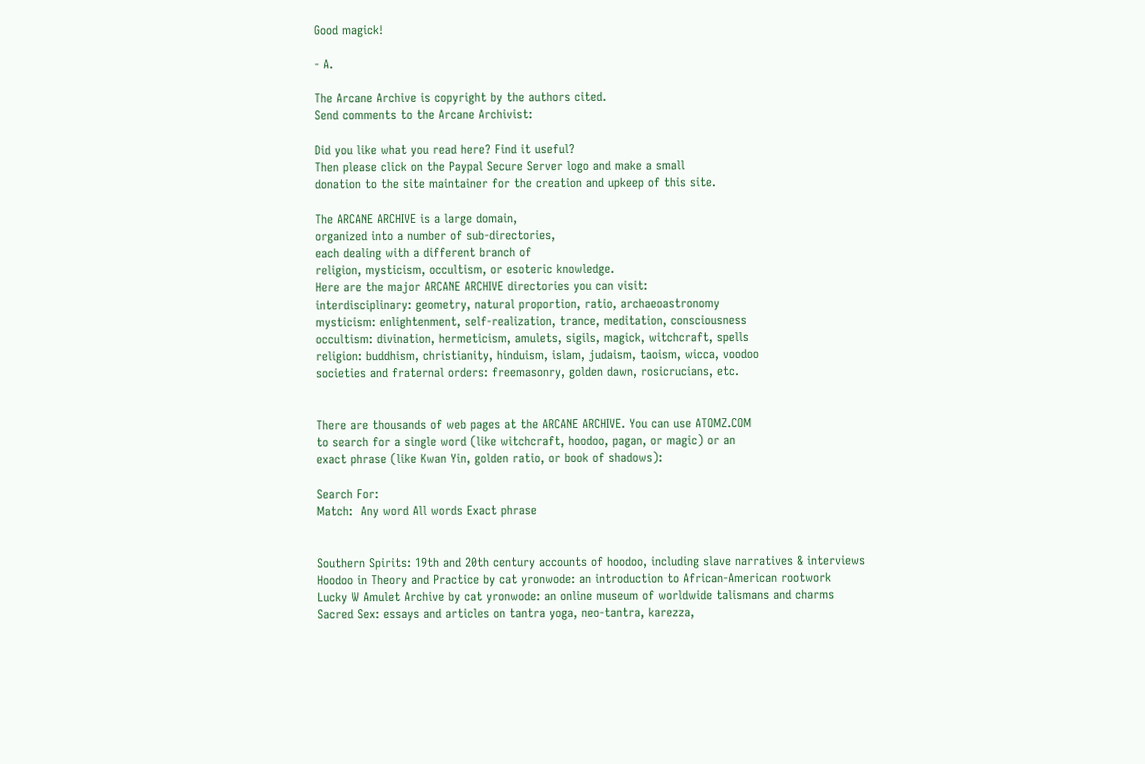Good magick!

- A.

The Arcane Archive is copyright by the authors cited.
Send comments to the Arcane Archivist:

Did you like what you read here? Find it useful?
Then please click on the Paypal Secure Server logo and make a small
donation to the site maintainer for the creation and upkeep of this site.

The ARCANE ARCHIVE is a large domain,
organized into a number of sub-directories,
each dealing with a different branch of
religion, mysticism, occultism, or esoteric knowledge.
Here are the major ARCANE ARCHIVE directories you can visit:
interdisciplinary: geometry, natural proportion, ratio, archaeoastronomy
mysticism: enlightenment, self-realization, trance, meditation, consciousness
occultism: divination, hermeticism, amulets, sigils, magick, witchcraft, spells
religion: buddhism, christianity, hinduism, islam, judaism, taoism, wicca, voodoo
societies and fraternal orders: freemasonry, golden dawn, rosicrucians, etc.


There are thousands of web pages at the ARCANE ARCHIVE. You can use ATOMZ.COM
to search for a single word (like witchcraft, hoodoo, pagan, or magic) or an
exact phrase (like Kwan Yin, golden ratio, or book of shadows):

Search For:
Match:  Any word All words Exact phrase


Southern Spirits: 19th and 20th century accounts of hoodoo, including slave narratives & interviews
Hoodoo in Theory and Practice by cat yronwode: an introduction to African-American rootwork
Lucky W Amulet Archive by cat yronwode: an online museum of worldwide talismans and charms
Sacred Sex: essays and articles on tantra yoga, neo-tantra, karezza,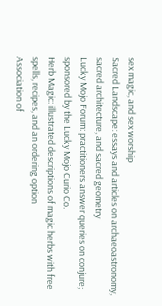sex magic, and sex worship
Sacred Landscape: essays and articles on archaeoastronomy, sacred architecture, and sacred geometry
Lucky Mojo Forum: practitioners answer queries on conjure; sponsored by the Lucky Mojo Curio Co.
Herb Magic: illustrated descriptions of magic herbs with free spells, recipes, and an ordering option
Association of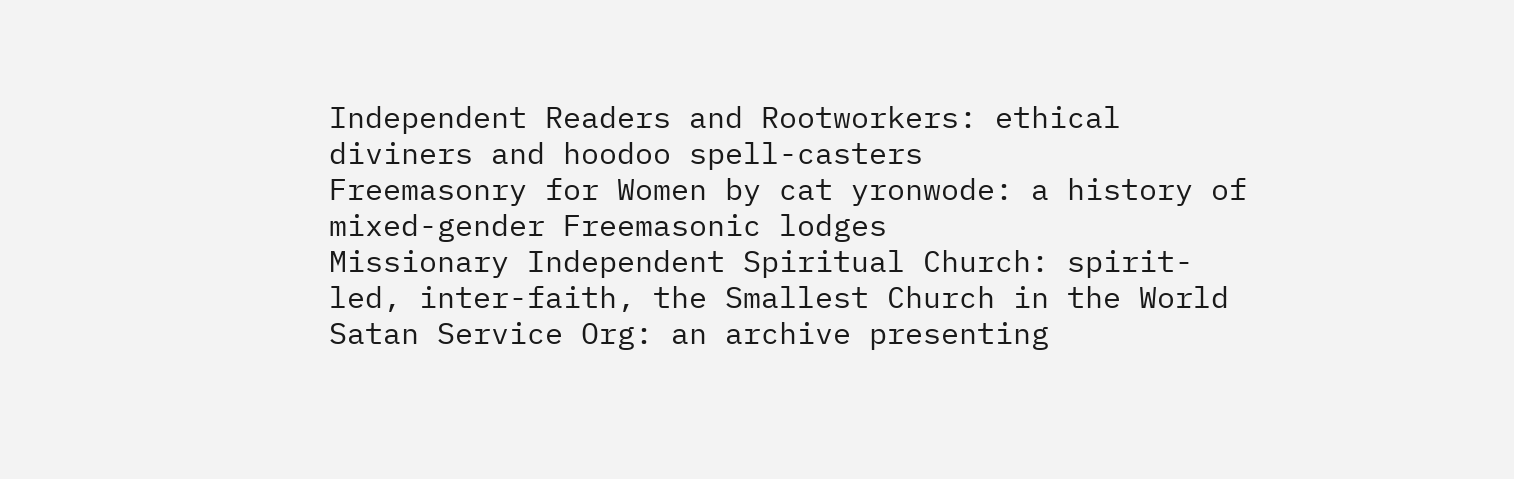Independent Readers and Rootworkers: ethical diviners and hoodoo spell-casters
Freemasonry for Women by cat yronwode: a history of mixed-gender Freemasonic lodges
Missionary Independent Spiritual Church: spirit-led, inter-faith, the Smallest Church in the World
Satan Service Org: an archive presenting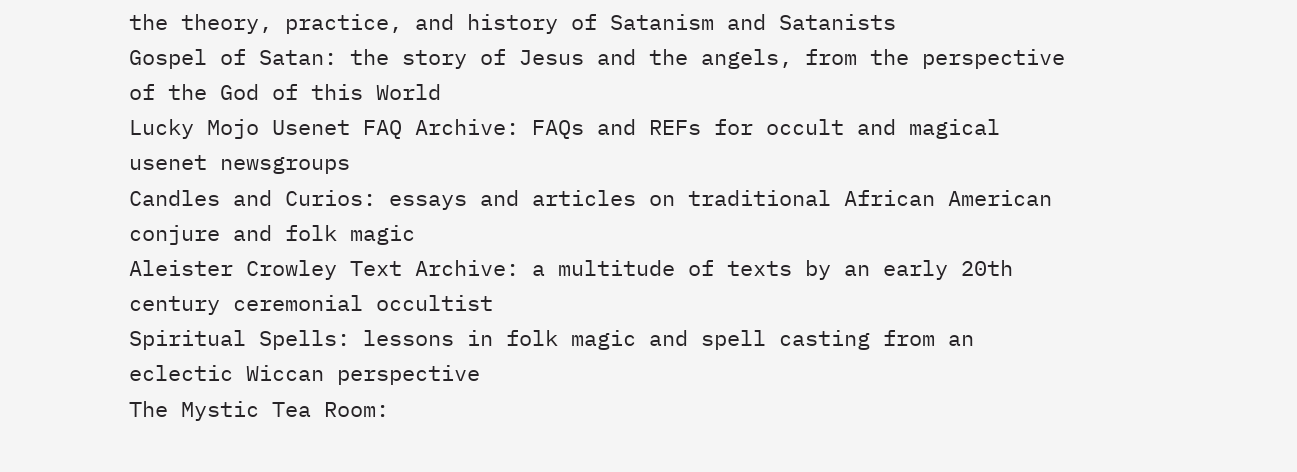the theory, practice, and history of Satanism and Satanists
Gospel of Satan: the story of Jesus and the angels, from the perspective of the God of this World
Lucky Mojo Usenet FAQ Archive: FAQs and REFs for occult and magical usenet newsgroups
Candles and Curios: essays and articles on traditional African American conjure and folk magic
Aleister Crowley Text Archive: a multitude of texts by an early 20th century ceremonial occultist
Spiritual Spells: lessons in folk magic and spell casting from an eclectic Wiccan perspective
The Mystic Tea Room: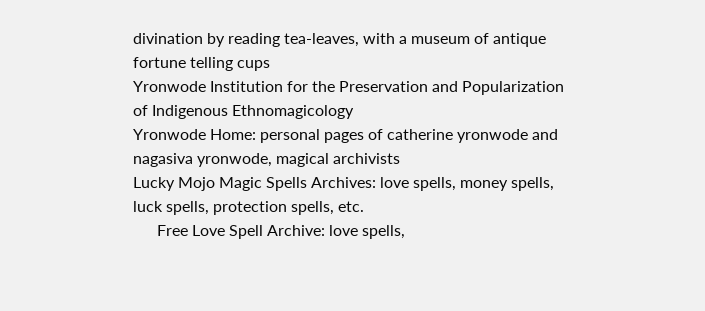divination by reading tea-leaves, with a museum of antique fortune telling cups
Yronwode Institution for the Preservation and Popularization of Indigenous Ethnomagicology
Yronwode Home: personal pages of catherine yronwode and nagasiva yronwode, magical archivists
Lucky Mojo Magic Spells Archives: love spells, money spells, luck spells, protection spells, etc.
      Free Love Spell Archive: love spells,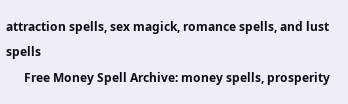attraction spells, sex magick, romance spells, and lust spells
      Free Money Spell Archive: money spells, prosperity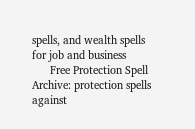spells, and wealth spells for job and business
      Free Protection Spell Archive: protection spells against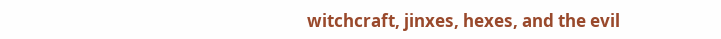witchcraft, jinxes, hexes, and the evil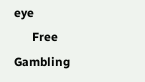eye
      Free Gambling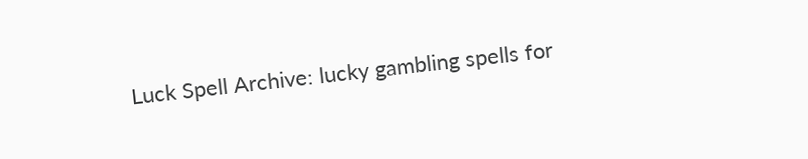Luck Spell Archive: lucky gambling spells for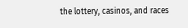the lottery, casinos, and races